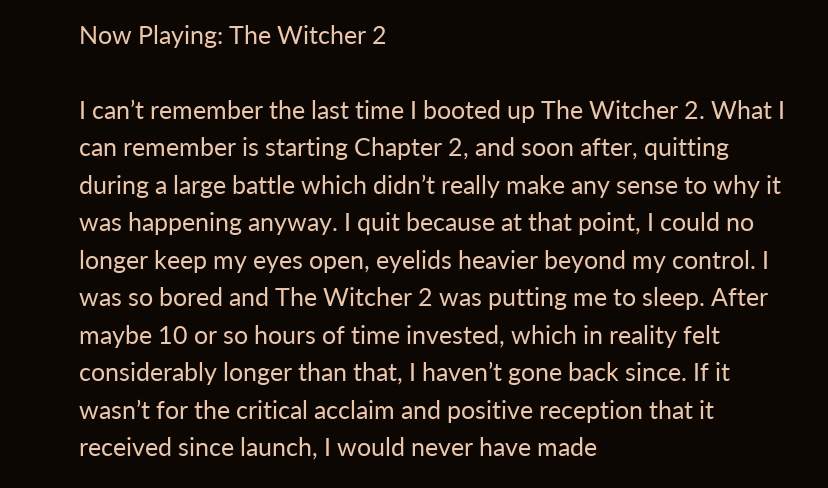Now Playing: The Witcher 2

I can’t remember the last time I booted up The Witcher 2. What I can remember is starting Chapter 2, and soon after, quitting during a large battle which didn’t really make any sense to why it was happening anyway. I quit because at that point, I could no longer keep my eyes open, eyelids heavier beyond my control. I was so bored and The Witcher 2 was putting me to sleep. After maybe 10 or so hours of time invested, which in reality felt considerably longer than that, I haven’t gone back since. If it wasn’t for the critical acclaim and positive reception that it received since launch, I would never have made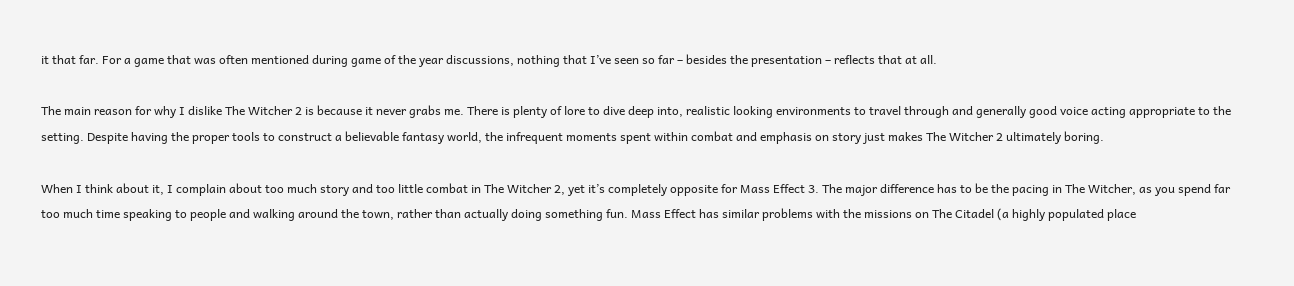it that far. For a game that was often mentioned during game of the year discussions, nothing that I’ve seen so far – besides the presentation – reflects that at all.

The main reason for why I dislike The Witcher 2 is because it never grabs me. There is plenty of lore to dive deep into, realistic looking environments to travel through and generally good voice acting appropriate to the setting. Despite having the proper tools to construct a believable fantasy world, the infrequent moments spent within combat and emphasis on story just makes The Witcher 2 ultimately boring.

When I think about it, I complain about too much story and too little combat in The Witcher 2, yet it’s completely opposite for Mass Effect 3. The major difference has to be the pacing in The Witcher, as you spend far too much time speaking to people and walking around the town, rather than actually doing something fun. Mass Effect has similar problems with the missions on The Citadel (a highly populated place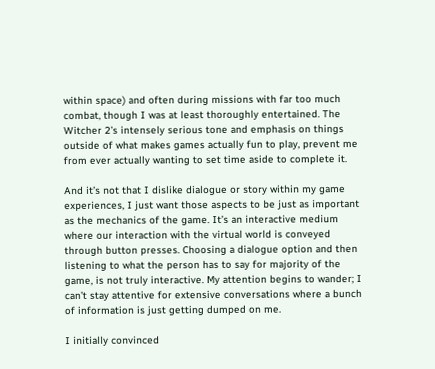within space) and often during missions with far too much combat, though I was at least thoroughly entertained. The Witcher 2’s intensely serious tone and emphasis on things outside of what makes games actually fun to play, prevent me from ever actually wanting to set time aside to complete it.

And it’s not that I dislike dialogue or story within my game experiences, I just want those aspects to be just as important as the mechanics of the game. It’s an interactive medium where our interaction with the virtual world is conveyed through button presses. Choosing a dialogue option and then listening to what the person has to say for majority of the game, is not truly interactive. My attention begins to wander; I can’t stay attentive for extensive conversations where a bunch of information is just getting dumped on me.

I initially convinced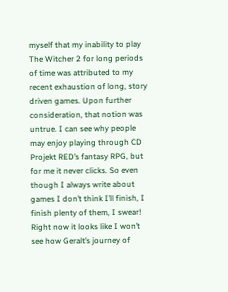myself that my inability to play The Witcher 2 for long periods of time was attributed to my recent exhaustion of long, story driven games. Upon further consideration, that notion was untrue. I can see why people may enjoy playing through CD Projekt RED’s fantasy RPG, but for me it never clicks. So even though I always write about games I don’t think I’ll finish, I finish plenty of them, I swear! Right now it looks like I won’t see how Geralt’s journey of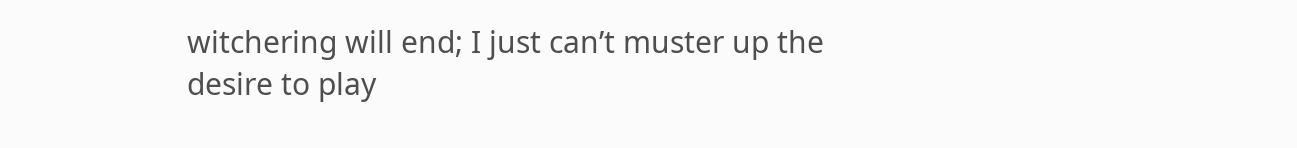witchering will end; I just can’t muster up the desire to play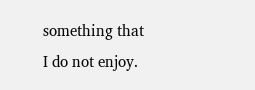something that I do not enjoy.